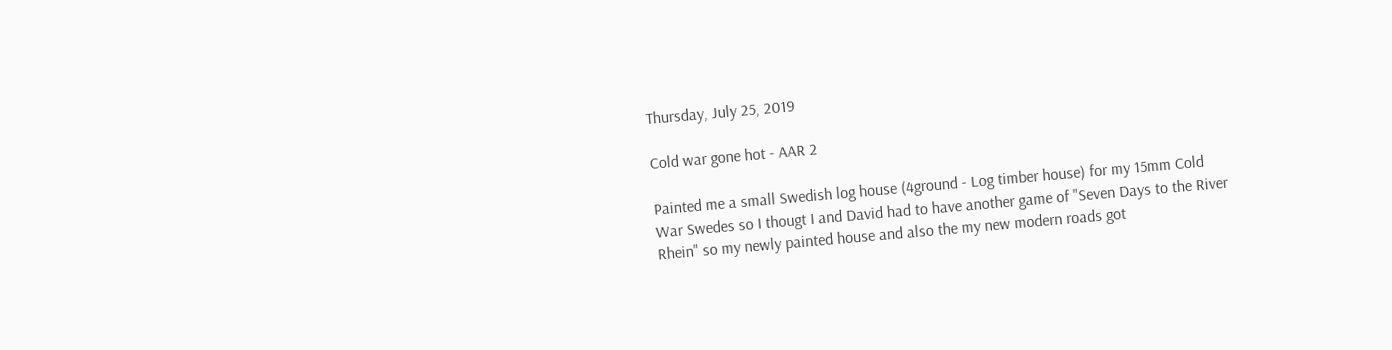Thursday, July 25, 2019

Cold war gone hot - AAR 2

Painted me a small Swedish log house (4ground - Log timber house) for my 15mm Cold War Swedes so I thougt I and David had to have another game of "Seven Days to the River Rhein" so my newly painted house and also the my new modern roads got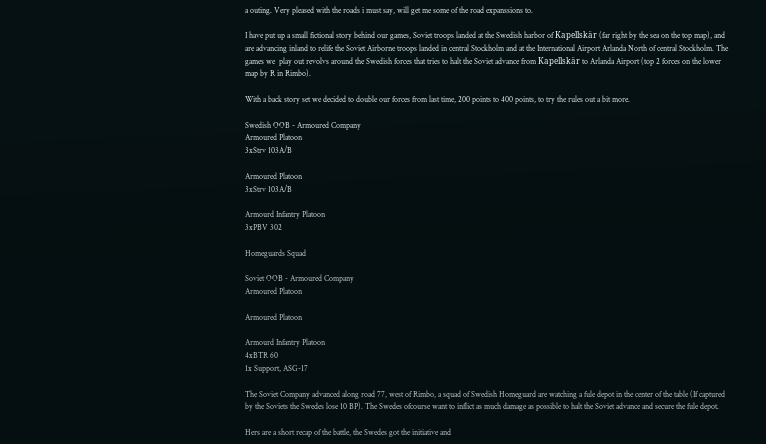a outing. Very pleased with the roads i must say, will get me some of the road expanssions to.

I have put up a small fictional story behind our games, Soviet troops landed at the Swedish harbor of Kapellskär (far right by the sea on the top map), and are advancing inland to relife the Soviet Airborne troops landed in central Stockholm and at the International Airport Arlanda North of central Stockholm. The games we  play out revolvs around the Swedish forces that tries to halt the Soviet advance from Kapellskär to Arlanda Airport (top 2 forces on the lower map by R in Rimbo).

With a back story set we decided to double our forces from last time, 200 points to 400 points, to try the rules out a bit more.

Swedish OOB - Armoured Company
Armoured Platoon
3xStrv 103A/B

Armoured Platoon
3xStrv 103A/B

Armourd Infantry Platoon
3xPBV 302

Homeguards Squad

Soviet OOB - Armoured Company
Armoured Platoon

Armoured Platoon

Armourd Infantry Platoon
4xBTR 60
1x Support, ASG-17

The Soviet Company advanced along road 77, west of Rimbo, a squad of Swedish Homeguard are watching a fule depot in the center of the table (If captured by the Soviets the Swedes lose 10 BP). The Swedes ofcourse want to inflict as much damage as possible to halt the Soviet advance and secure the fule depot.

Hers are a short recap of the battle, the Swedes got the initiative and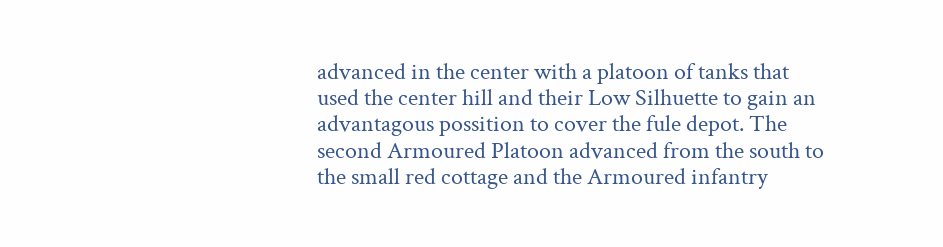advanced in the center with a platoon of tanks that used the center hill and their Low Silhuette to gain an advantagous possition to cover the fule depot. The second Armoured Platoon advanced from the south to the small red cottage and the Armoured infantry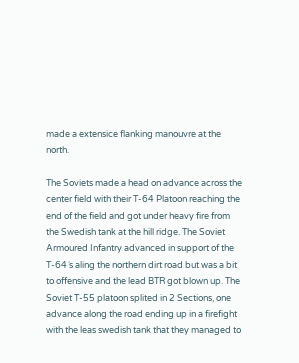made a extensice flanking manouvre at the north.

The Soviets made a head on advance across the center field with their T-64 Platoon reaching the end of the field and got under heavy fire from the Swedish tank at the hill ridge. The Soviet Armoured Infantry advanced in support of the T-64´s aling the northern dirt road but was a bit to offensive and the lead BTR got blown up. The Soviet T-55 platoon splited in 2 Sections, one advance along the road ending up in a firefight with the leas swedish tank that they managed to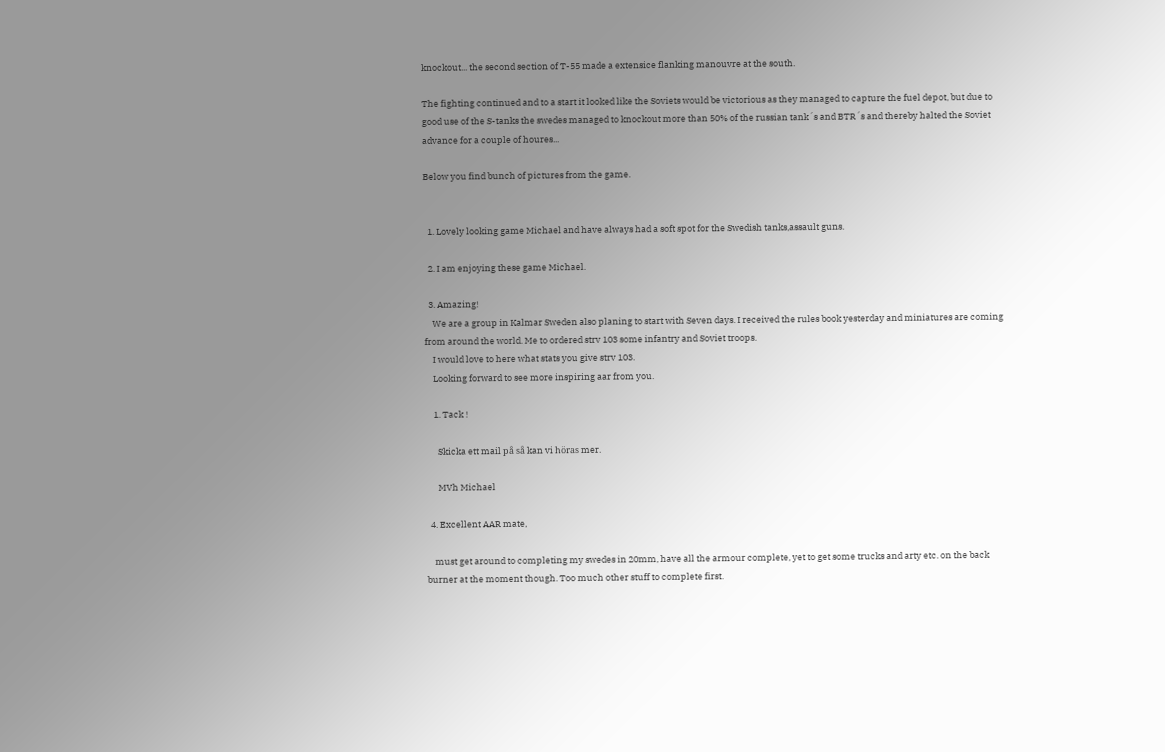knockout... the second section of T-55 made a extensice flanking manouvre at the south.

The fighting continued and to a start it looked like the Soviets would be victorious as they managed to capture the fuel depot, but due to good use of the S-tanks the swedes managed to knockout more than 50% of the russian tank´s and BTR´s and thereby halted the Soviet advance for a couple of houres...

Below you find bunch of pictures from the game.


  1. Lovely looking game Michael and have always had a soft spot for the Swedish tanks,assault guns.

  2. I am enjoying these game Michael.

  3. Amazing!
    We are a group in Kalmar Sweden also planing to start with Seven days. I received the rules book yesterday and miniatures are coming from around the world. Me to ordered strv 103 some infantry and Soviet troops.
    I would love to here what stats you give strv 103.
    Looking forward to see more inspiring aar from you.

    1. Tack !

      Skicka ett mail på så kan vi höras mer.

      MVh Michael

  4. Excellent AAR mate,

    must get around to completing my swedes in 20mm, have all the armour complete, yet to get some trucks and arty etc. on the back burner at the moment though. Too much other stuff to complete first.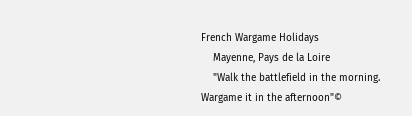French Wargame Holidays
    Mayenne, Pays de la Loire
    "Walk the battlefield in the morning. Wargame it in the afternoon"©